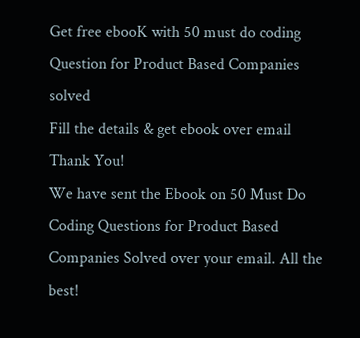Get free ebooK with 50 must do coding Question for Product Based Companies solved
Fill the details & get ebook over email
Thank You!
We have sent the Ebook on 50 Must Do Coding Questions for Product Based Companies Solved over your email. All the best!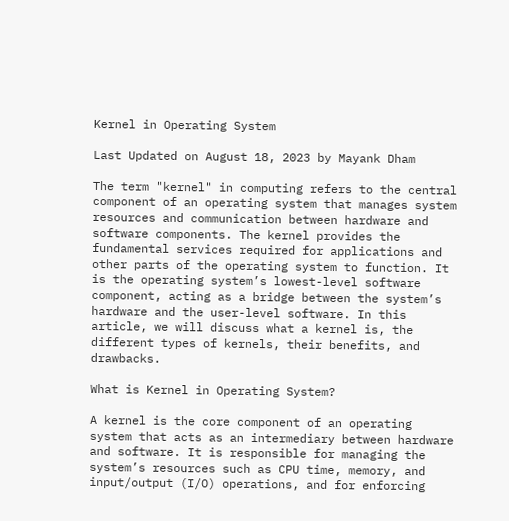Kernel in Operating System

Last Updated on August 18, 2023 by Mayank Dham

The term "kernel" in computing refers to the central component of an operating system that manages system resources and communication between hardware and software components. The kernel provides the fundamental services required for applications and other parts of the operating system to function. It is the operating system’s lowest-level software component, acting as a bridge between the system’s hardware and the user-level software. In this article, we will discuss what a kernel is, the different types of kernels, their benefits, and drawbacks.

What is Kernel in Operating System?

A kernel is the core component of an operating system that acts as an intermediary between hardware and software. It is responsible for managing the system’s resources such as CPU time, memory, and input/output (I/O) operations, and for enforcing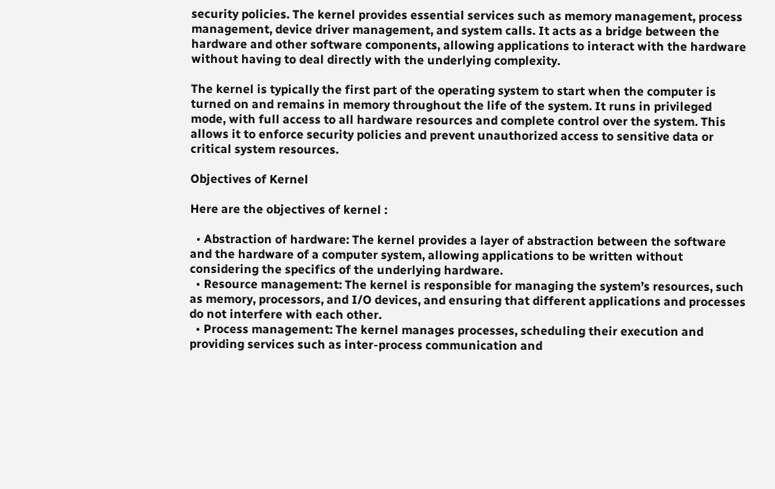security policies. The kernel provides essential services such as memory management, process management, device driver management, and system calls. It acts as a bridge between the hardware and other software components, allowing applications to interact with the hardware without having to deal directly with the underlying complexity.

The kernel is typically the first part of the operating system to start when the computer is turned on and remains in memory throughout the life of the system. It runs in privileged mode, with full access to all hardware resources and complete control over the system. This allows it to enforce security policies and prevent unauthorized access to sensitive data or critical system resources.

Objectives of Kernel

Here are the objectives of kernel :

  • Abstraction of hardware: The kernel provides a layer of abstraction between the software and the hardware of a computer system, allowing applications to be written without considering the specifics of the underlying hardware.
  • Resource management: The kernel is responsible for managing the system’s resources, such as memory, processors, and I/O devices, and ensuring that different applications and processes do not interfere with each other.
  • Process management: The kernel manages processes, scheduling their execution and providing services such as inter-process communication and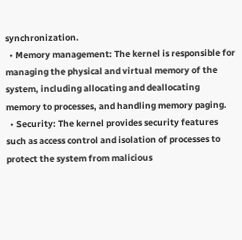synchronization.
  • Memory management: The kernel is responsible for managing the physical and virtual memory of the system, including allocating and deallocating memory to processes, and handling memory paging.
  • Security: The kernel provides security features such as access control and isolation of processes to protect the system from malicious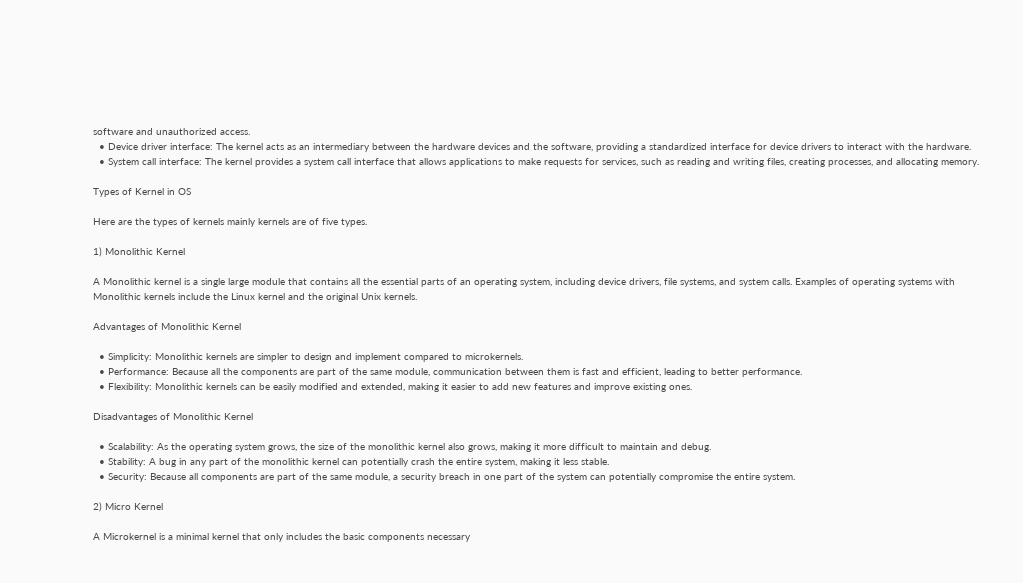software and unauthorized access.
  • Device driver interface: The kernel acts as an intermediary between the hardware devices and the software, providing a standardized interface for device drivers to interact with the hardware.
  • System call interface: The kernel provides a system call interface that allows applications to make requests for services, such as reading and writing files, creating processes, and allocating memory.

Types of Kernel in OS

Here are the types of kernels mainly kernels are of five types.

1) Monolithic Kernel

A Monolithic kernel is a single large module that contains all the essential parts of an operating system, including device drivers, file systems, and system calls. Examples of operating systems with Monolithic kernels include the Linux kernel and the original Unix kernels.

Advantages of Monolithic Kernel

  • Simplicity: Monolithic kernels are simpler to design and implement compared to microkernels.
  • Performance: Because all the components are part of the same module, communication between them is fast and efficient, leading to better performance.
  • Flexibility: Monolithic kernels can be easily modified and extended, making it easier to add new features and improve existing ones.

Disadvantages of Monolithic Kernel

  • Scalability: As the operating system grows, the size of the monolithic kernel also grows, making it more difficult to maintain and debug.
  • Stability: A bug in any part of the monolithic kernel can potentially crash the entire system, making it less stable.
  • Security: Because all components are part of the same module, a security breach in one part of the system can potentially compromise the entire system.

2) Micro Kernel

A Microkernel is a minimal kernel that only includes the basic components necessary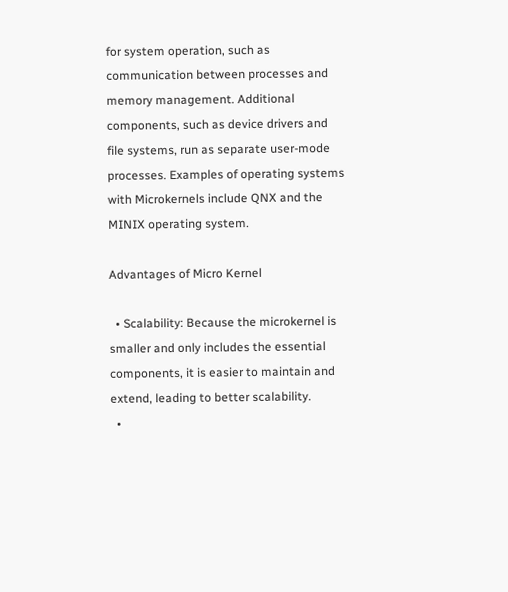for system operation, such as communication between processes and memory management. Additional components, such as device drivers and file systems, run as separate user-mode processes. Examples of operating systems with Microkernels include QNX and the MINIX operating system.

Advantages of Micro Kernel

  • Scalability: Because the microkernel is smaller and only includes the essential components, it is easier to maintain and extend, leading to better scalability.
  •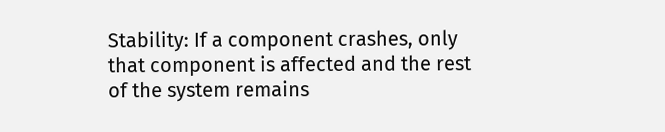Stability: If a component crashes, only that component is affected and the rest of the system remains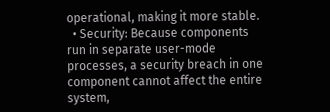operational, making it more stable.
  • Security: Because components run in separate user-mode processes, a security breach in one component cannot affect the entire system,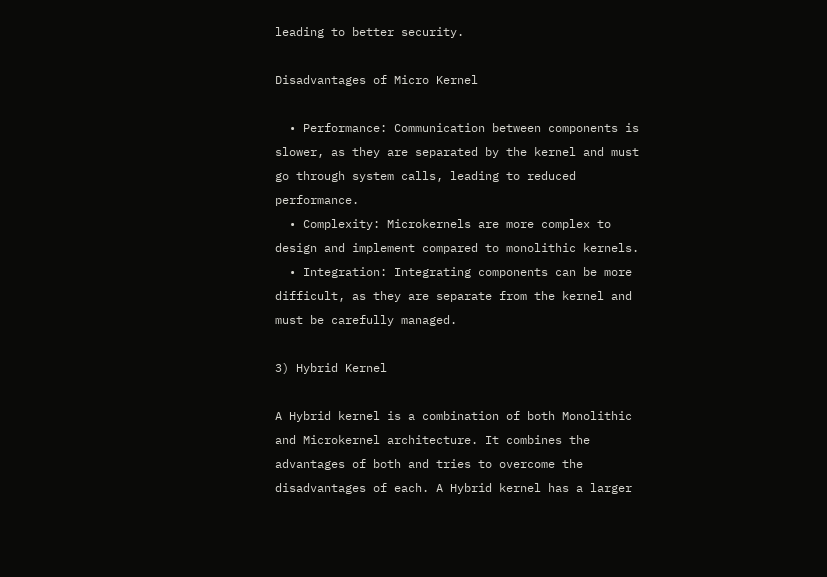leading to better security.

Disadvantages of Micro Kernel

  • Performance: Communication between components is slower, as they are separated by the kernel and must go through system calls, leading to reduced performance.
  • Complexity: Microkernels are more complex to design and implement compared to monolithic kernels.
  • Integration: Integrating components can be more difficult, as they are separate from the kernel and must be carefully managed.

3) Hybrid Kernel

A Hybrid kernel is a combination of both Monolithic and Microkernel architecture. It combines the advantages of both and tries to overcome the disadvantages of each. A Hybrid kernel has a larger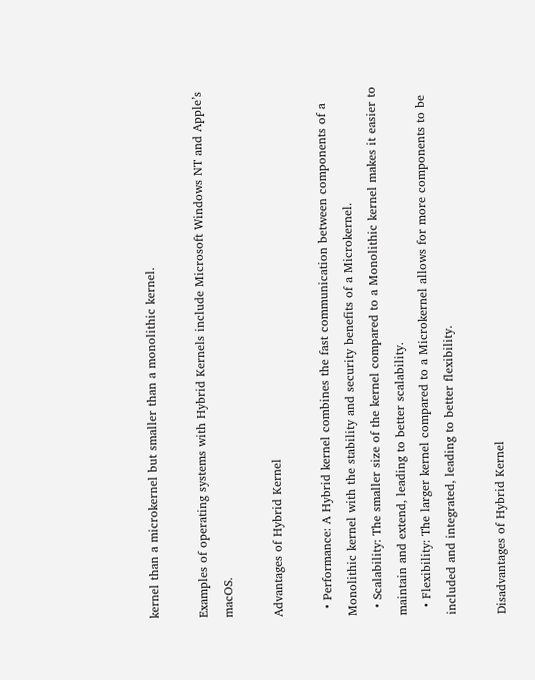kernel than a microkernel but smaller than a monolithic kernel.

Examples of operating systems with Hybrid Kernels include Microsoft Windows NT and Apple’s macOS.

Advantages of Hybrid Kernel

  • Performance: A Hybrid kernel combines the fast communication between components of a Monolithic kernel with the stability and security benefits of a Microkernel.
  • Scalability: The smaller size of the kernel compared to a Monolithic kernel makes it easier to maintain and extend, leading to better scalability.
  • Flexibility: The larger kernel compared to a Microkernel allows for more components to be included and integrated, leading to better flexibility.

Disadvantages of Hybrid Kernel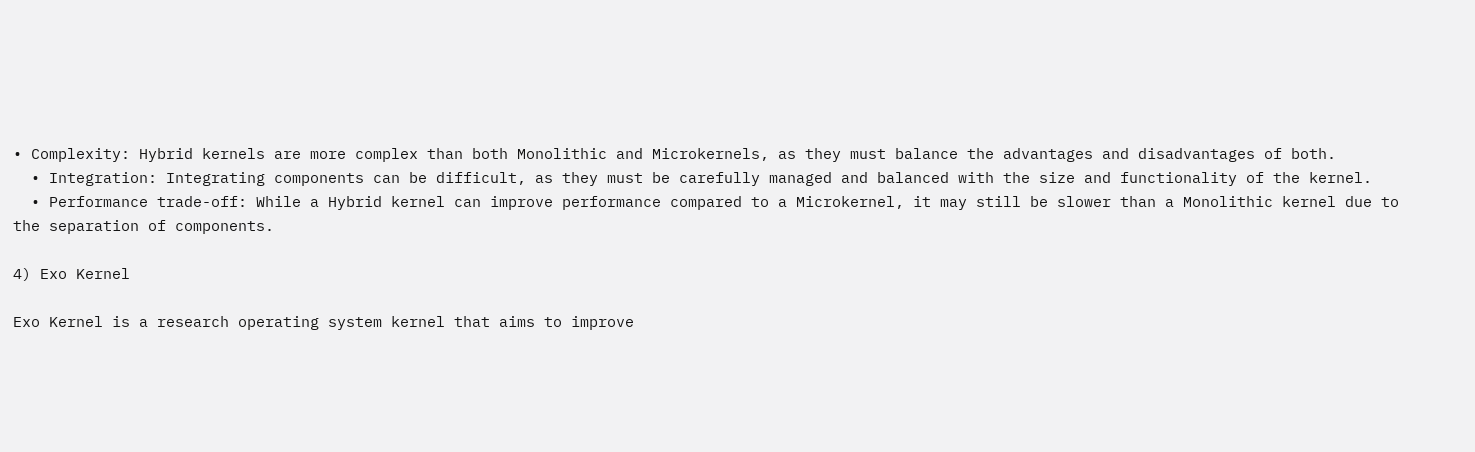• Complexity: Hybrid kernels are more complex than both Monolithic and Microkernels, as they must balance the advantages and disadvantages of both.
  • Integration: Integrating components can be difficult, as they must be carefully managed and balanced with the size and functionality of the kernel.
  • Performance trade-off: While a Hybrid kernel can improve performance compared to a Microkernel, it may still be slower than a Monolithic kernel due to the separation of components.

4) Exo Kernel

Exo Kernel is a research operating system kernel that aims to improve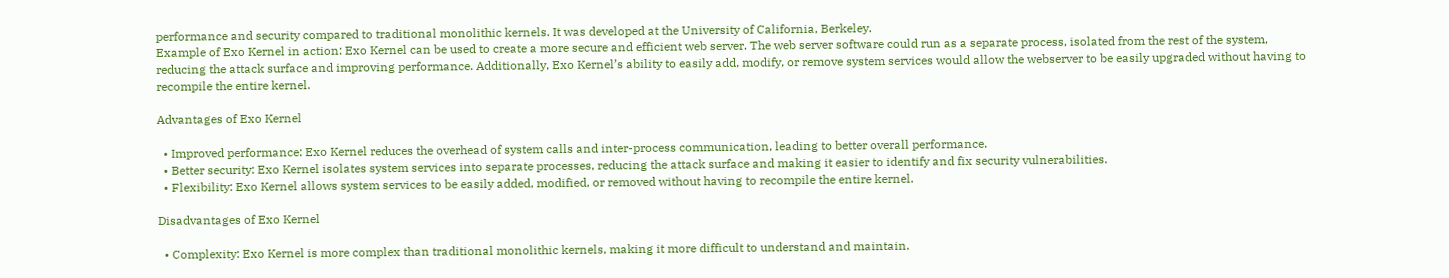performance and security compared to traditional monolithic kernels. It was developed at the University of California, Berkeley.
Example of Exo Kernel in action: Exo Kernel can be used to create a more secure and efficient web server. The web server software could run as a separate process, isolated from the rest of the system, reducing the attack surface and improving performance. Additionally, Exo Kernel’s ability to easily add, modify, or remove system services would allow the webserver to be easily upgraded without having to recompile the entire kernel.

Advantages of Exo Kernel

  • Improved performance: Exo Kernel reduces the overhead of system calls and inter-process communication, leading to better overall performance.
  • Better security: Exo Kernel isolates system services into separate processes, reducing the attack surface and making it easier to identify and fix security vulnerabilities.
  • Flexibility: Exo Kernel allows system services to be easily added, modified, or removed without having to recompile the entire kernel.

Disadvantages of Exo Kernel

  • Complexity: Exo Kernel is more complex than traditional monolithic kernels, making it more difficult to understand and maintain.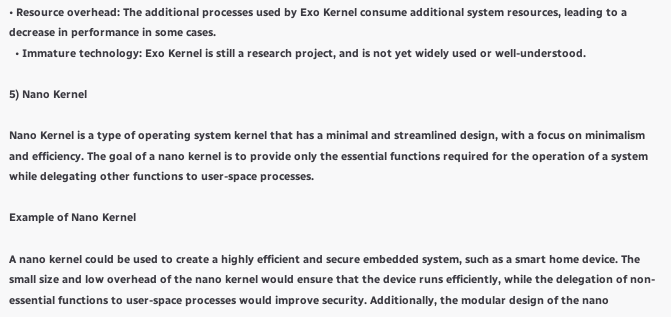• Resource overhead: The additional processes used by Exo Kernel consume additional system resources, leading to a decrease in performance in some cases.
  • Immature technology: Exo Kernel is still a research project, and is not yet widely used or well-understood.

5) Nano Kernel

Nano Kernel is a type of operating system kernel that has a minimal and streamlined design, with a focus on minimalism and efficiency. The goal of a nano kernel is to provide only the essential functions required for the operation of a system while delegating other functions to user-space processes.

Example of Nano Kernel

A nano kernel could be used to create a highly efficient and secure embedded system, such as a smart home device. The small size and low overhead of the nano kernel would ensure that the device runs efficiently, while the delegation of non-essential functions to user-space processes would improve security. Additionally, the modular design of the nano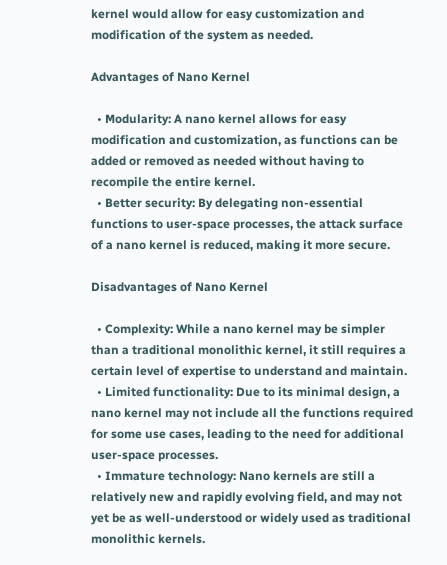kernel would allow for easy customization and modification of the system as needed.

Advantages of Nano Kernel

  • Modularity: A nano kernel allows for easy modification and customization, as functions can be added or removed as needed without having to recompile the entire kernel.
  • Better security: By delegating non-essential functions to user-space processes, the attack surface of a nano kernel is reduced, making it more secure.

Disadvantages of Nano Kernel

  • Complexity: While a nano kernel may be simpler than a traditional monolithic kernel, it still requires a certain level of expertise to understand and maintain.
  • Limited functionality: Due to its minimal design, a nano kernel may not include all the functions required for some use cases, leading to the need for additional user-space processes.
  • Immature technology: Nano kernels are still a relatively new and rapidly evolving field, and may not yet be as well-understood or widely used as traditional monolithic kernels.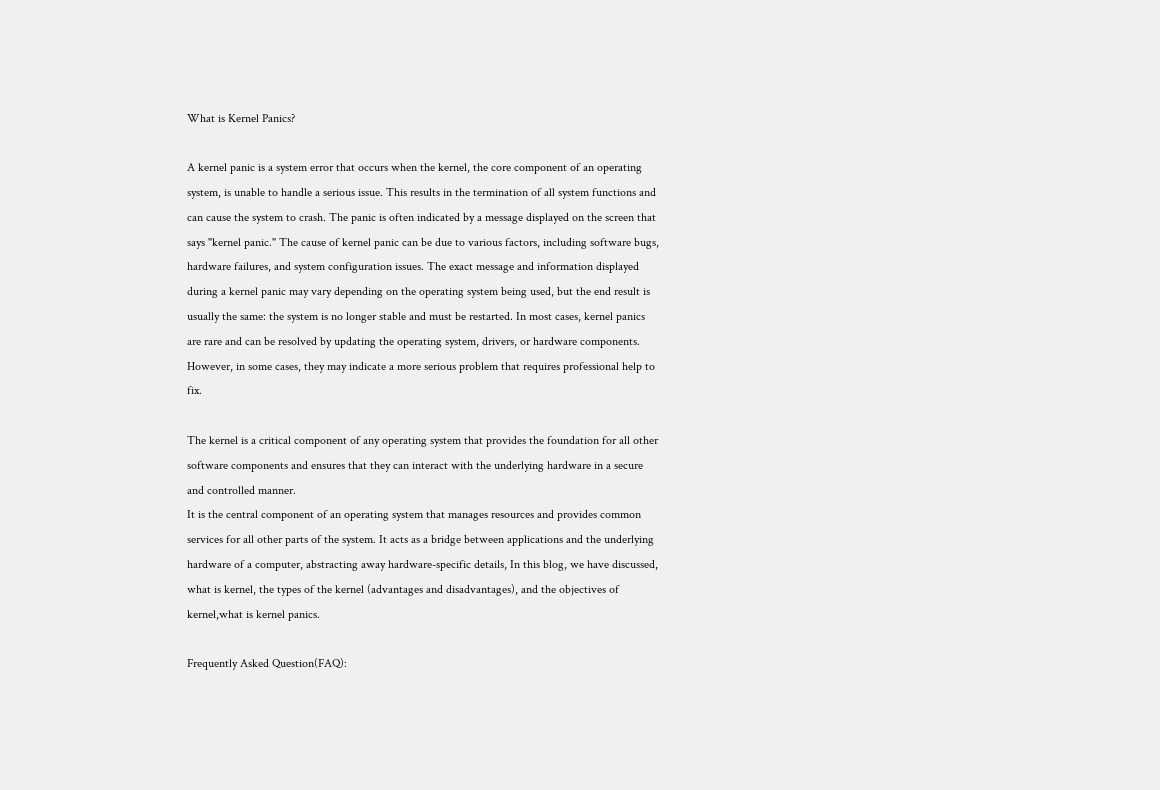What is Kernel Panics?

A kernel panic is a system error that occurs when the kernel, the core component of an operating system, is unable to handle a serious issue. This results in the termination of all system functions and can cause the system to crash. The panic is often indicated by a message displayed on the screen that says "kernel panic." The cause of kernel panic can be due to various factors, including software bugs, hardware failures, and system configuration issues. The exact message and information displayed during a kernel panic may vary depending on the operating system being used, but the end result is usually the same: the system is no longer stable and must be restarted. In most cases, kernel panics are rare and can be resolved by updating the operating system, drivers, or hardware components. However, in some cases, they may indicate a more serious problem that requires professional help to fix.

The kernel is a critical component of any operating system that provides the foundation for all other software components and ensures that they can interact with the underlying hardware in a secure and controlled manner.
It is the central component of an operating system that manages resources and provides common services for all other parts of the system. It acts as a bridge between applications and the underlying hardware of a computer, abstracting away hardware-specific details, In this blog, we have discussed, what is kernel, the types of the kernel (advantages and disadvantages), and the objectives of kernel,what is kernel panics.

Frequently Asked Question(FAQ):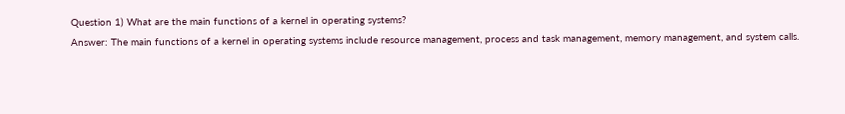Question 1) What are the main functions of a kernel in operating systems?
Answer: The main functions of a kernel in operating systems include resource management, process and task management, memory management, and system calls.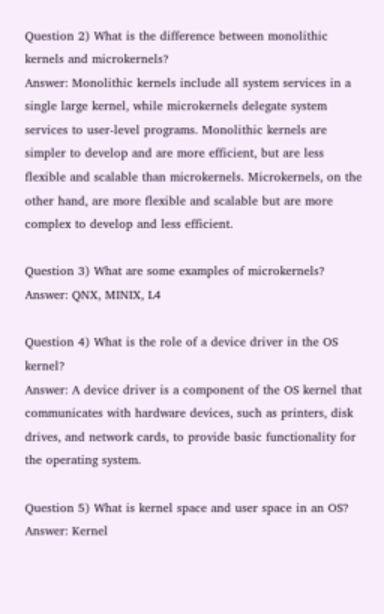Question 2) What is the difference between monolithic kernels and microkernels?
Answer: Monolithic kernels include all system services in a single large kernel, while microkernels delegate system services to user-level programs. Monolithic kernels are simpler to develop and are more efficient, but are less flexible and scalable than microkernels. Microkernels, on the other hand, are more flexible and scalable but are more complex to develop and less efficient.

Question 3) What are some examples of microkernels?
Answer: QNX, MINIX, L4

Question 4) What is the role of a device driver in the OS kernel?
Answer: A device driver is a component of the OS kernel that communicates with hardware devices, such as printers, disk drives, and network cards, to provide basic functionality for the operating system.

Question 5) What is kernel space and user space in an OS?
Answer: Kernel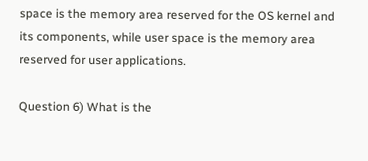space is the memory area reserved for the OS kernel and its components, while user space is the memory area reserved for user applications.

Question 6) What is the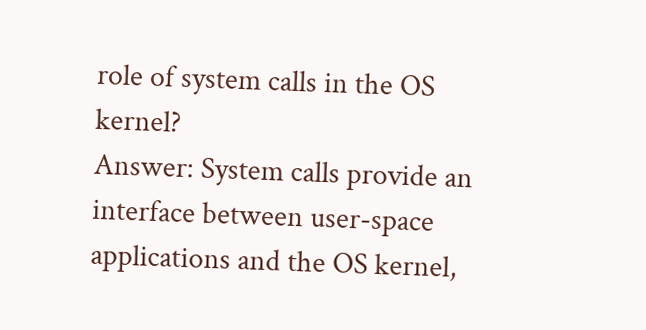role of system calls in the OS kernel?
Answer: System calls provide an interface between user-space applications and the OS kernel,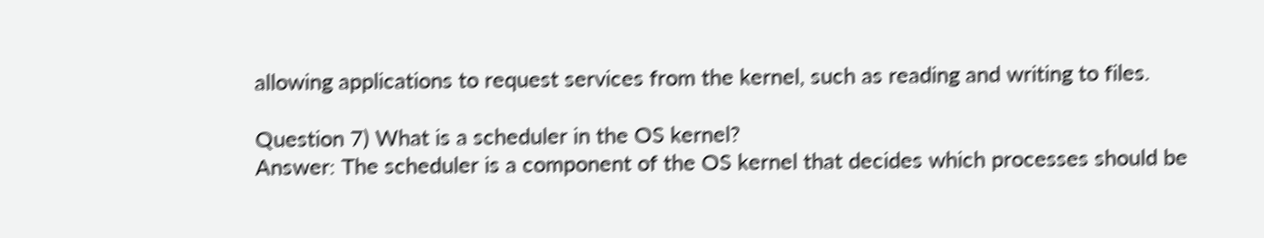allowing applications to request services from the kernel, such as reading and writing to files.

Question 7) What is a scheduler in the OS kernel?
Answer: The scheduler is a component of the OS kernel that decides which processes should be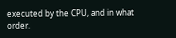executed by the CPU, and in what order.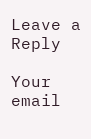Leave a Reply

Your email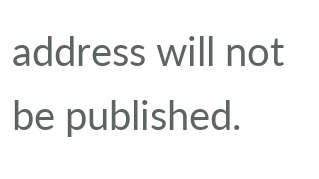address will not be published.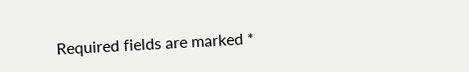Required fields are marked *